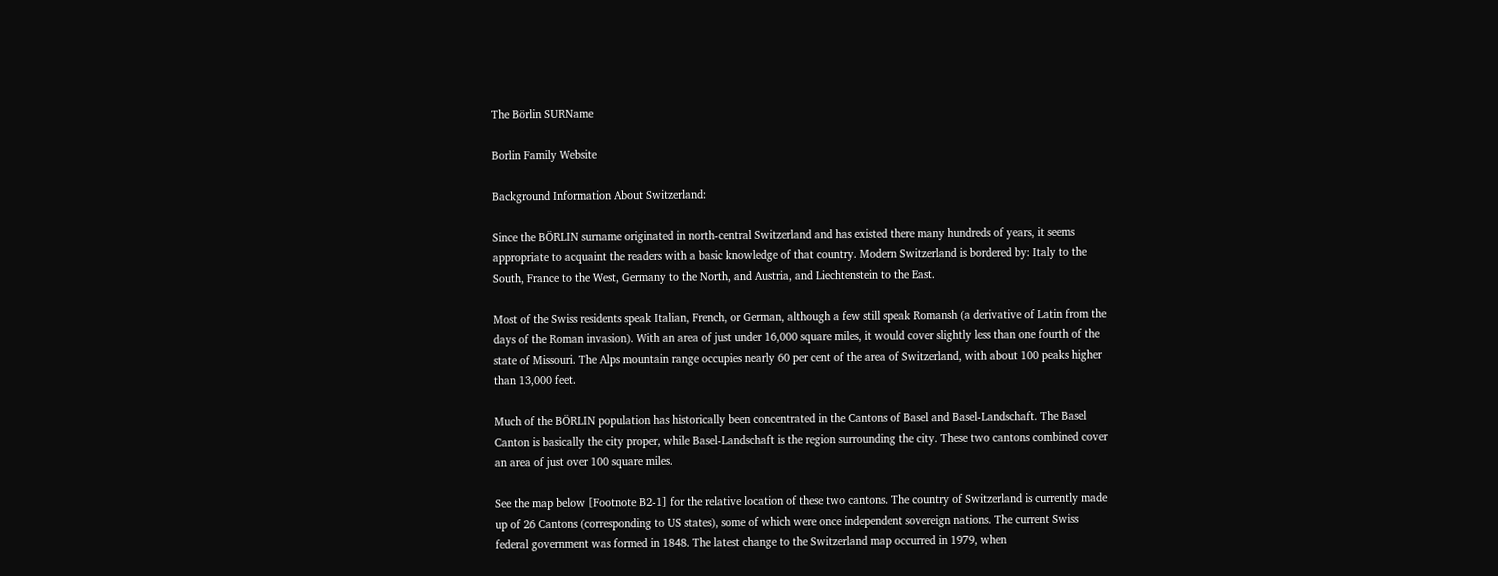The Börlin SURName

Borlin Family Website

Background Information About Switzerland:

Since the BÖRLIN surname originated in north-central Switzerland and has existed there many hundreds of years, it seems appropriate to acquaint the readers with a basic knowledge of that country. Modern Switzerland is bordered by: Italy to the South, France to the West, Germany to the North, and Austria, and Liechtenstein to the East.

Most of the Swiss residents speak Italian, French, or German, although a few still speak Romansh (a derivative of Latin from the days of the Roman invasion). With an area of just under 16,000 square miles, it would cover slightly less than one fourth of the state of Missouri. The Alps mountain range occupies nearly 60 per cent of the area of Switzerland, with about 100 peaks higher than 13,000 feet.

Much of the BÖRLIN population has historically been concentrated in the Cantons of Basel and Basel-Landschaft. The Basel Canton is basically the city proper, while Basel-Landschaft is the region surrounding the city. These two cantons combined cover an area of just over 100 square miles.

See the map below [Footnote B2-1] for the relative location of these two cantons. The country of Switzerland is currently made up of 26 Cantons (corresponding to US states), some of which were once independent sovereign nations. The current Swiss federal government was formed in 1848. The latest change to the Switzerland map occurred in 1979, when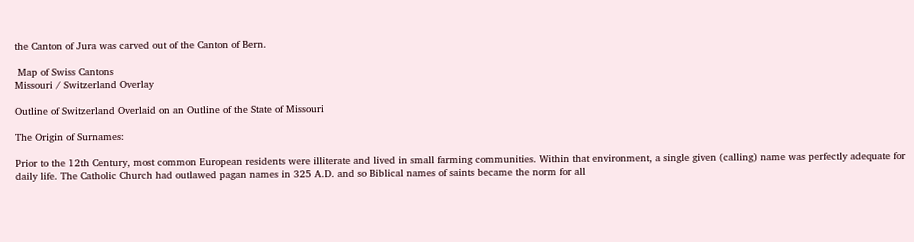the Canton of Jura was carved out of the Canton of Bern.

 Map of Swiss Cantons
Missouri / Switzerland Overlay

Outline of Switzerland Overlaid on an Outline of the State of Missouri

The Origin of Surnames:

Prior to the 12th Century, most common European residents were illiterate and lived in small farming communities. Within that environment, a single given (calling) name was perfectly adequate for daily life. The Catholic Church had outlawed pagan names in 325 A.D. and so Biblical names of saints became the norm for all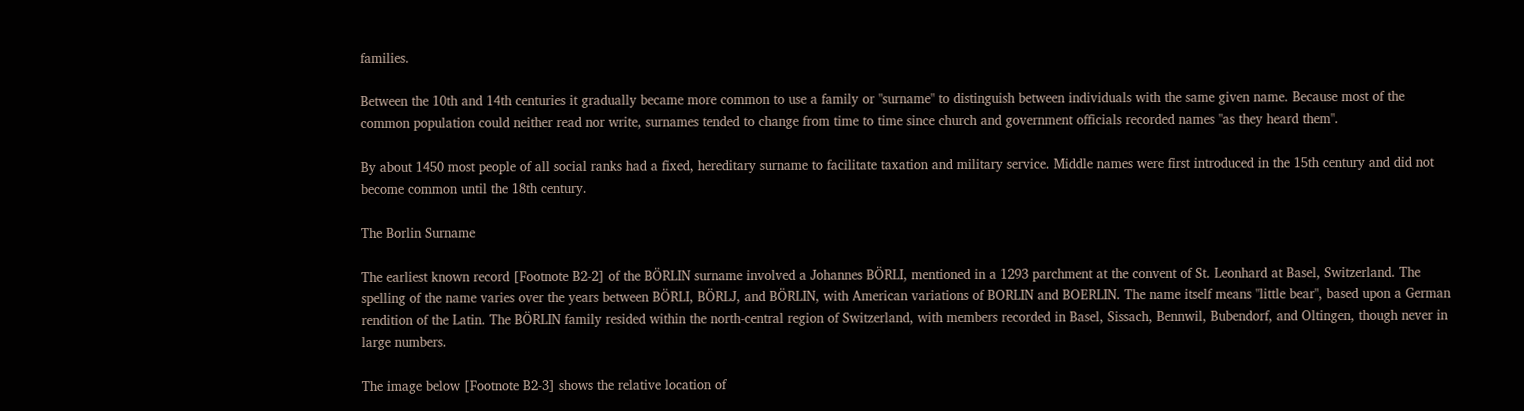families.

Between the 10th and 14th centuries it gradually became more common to use a family or "surname" to distinguish between individuals with the same given name. Because most of the common population could neither read nor write, surnames tended to change from time to time since church and government officials recorded names "as they heard them".

By about 1450 most people of all social ranks had a fixed, hereditary surname to facilitate taxation and military service. Middle names were first introduced in the 15th century and did not become common until the 18th century.

The Borlin Surname

The earliest known record [Footnote B2-2] of the BÖRLIN surname involved a Johannes BÖRLI, mentioned in a 1293 parchment at the convent of St. Leonhard at Basel, Switzerland. The spelling of the name varies over the years between BÖRLI, BÖRLJ, and BÖRLIN, with American variations of BORLIN and BOERLIN. The name itself means "little bear", based upon a German rendition of the Latin. The BÖRLIN family resided within the north-central region of Switzerland, with members recorded in Basel, Sissach, Bennwil, Bubendorf, and Oltingen, though never in large numbers.

The image below [Footnote B2-3] shows the relative location of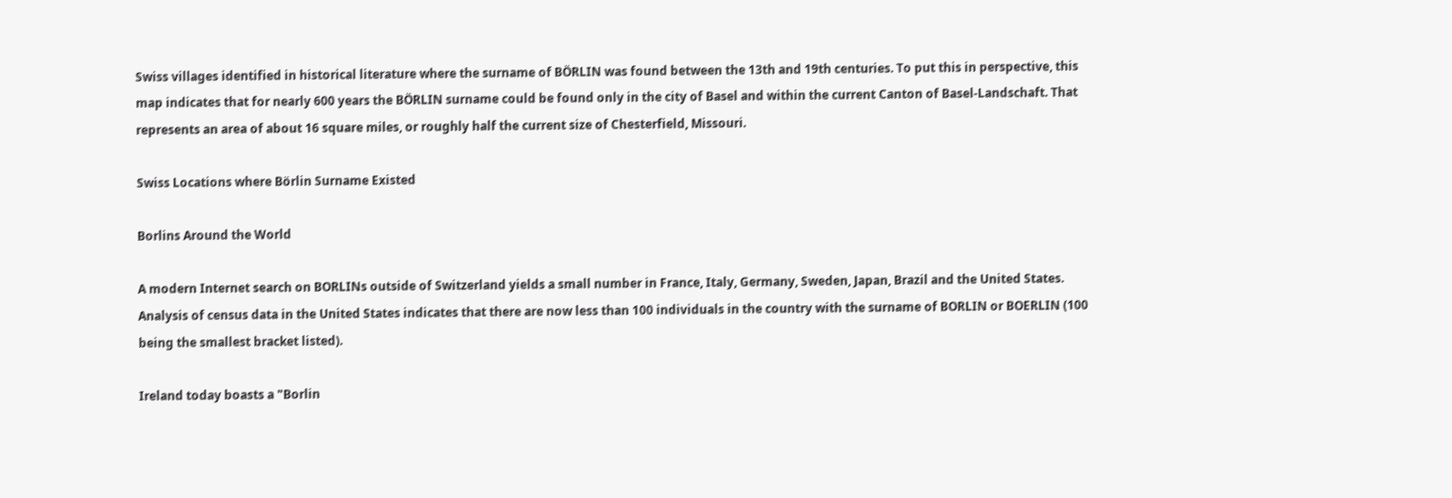Swiss villages identified in historical literature where the surname of BÖRLIN was found between the 13th and 19th centuries. To put this in perspective, this map indicates that for nearly 600 years the BÖRLIN surname could be found only in the city of Basel and within the current Canton of Basel-Landschaft. That represents an area of about 16 square miles, or roughly half the current size of Chesterfield, Missouri.

Swiss Locations where Börlin Surname Existed

Borlins Around the World

A modern Internet search on BORLINs outside of Switzerland yields a small number in France, Italy, Germany, Sweden, Japan, Brazil and the United States. Analysis of census data in the United States indicates that there are now less than 100 individuals in the country with the surname of BORLIN or BOERLIN (100 being the smallest bracket listed).

Ireland today boasts a "Borlin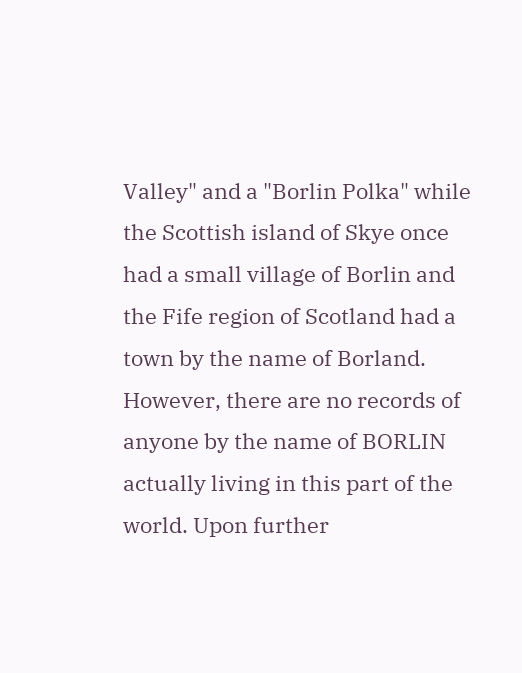Valley" and a "Borlin Polka" while the Scottish island of Skye once had a small village of Borlin and the Fife region of Scotland had a town by the name of Borland. However, there are no records of anyone by the name of BORLIN actually living in this part of the world. Upon further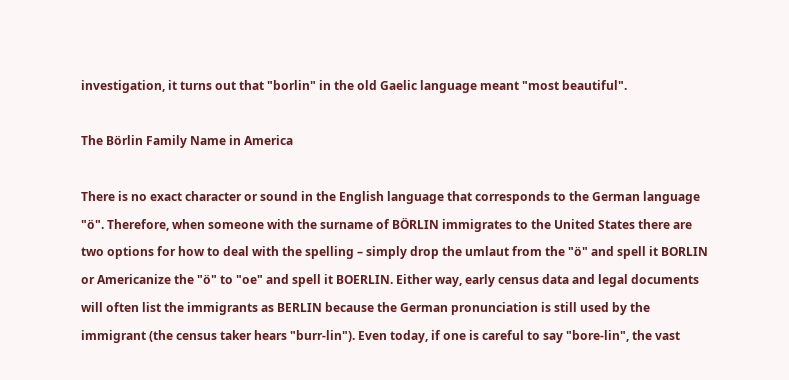investigation, it turns out that "borlin" in the old Gaelic language meant "most beautiful".

The Börlin Family Name in America

There is no exact character or sound in the English language that corresponds to the German language "ö". Therefore, when someone with the surname of BÖRLIN immigrates to the United States there are two options for how to deal with the spelling – simply drop the umlaut from the "ö" and spell it BORLIN or Americanize the "ö" to "oe" and spell it BOERLIN. Either way, early census data and legal documents will often list the immigrants as BERLIN because the German pronunciation is still used by the immigrant (the census taker hears "burr-lin"). Even today, if one is careful to say "bore-lin", the vast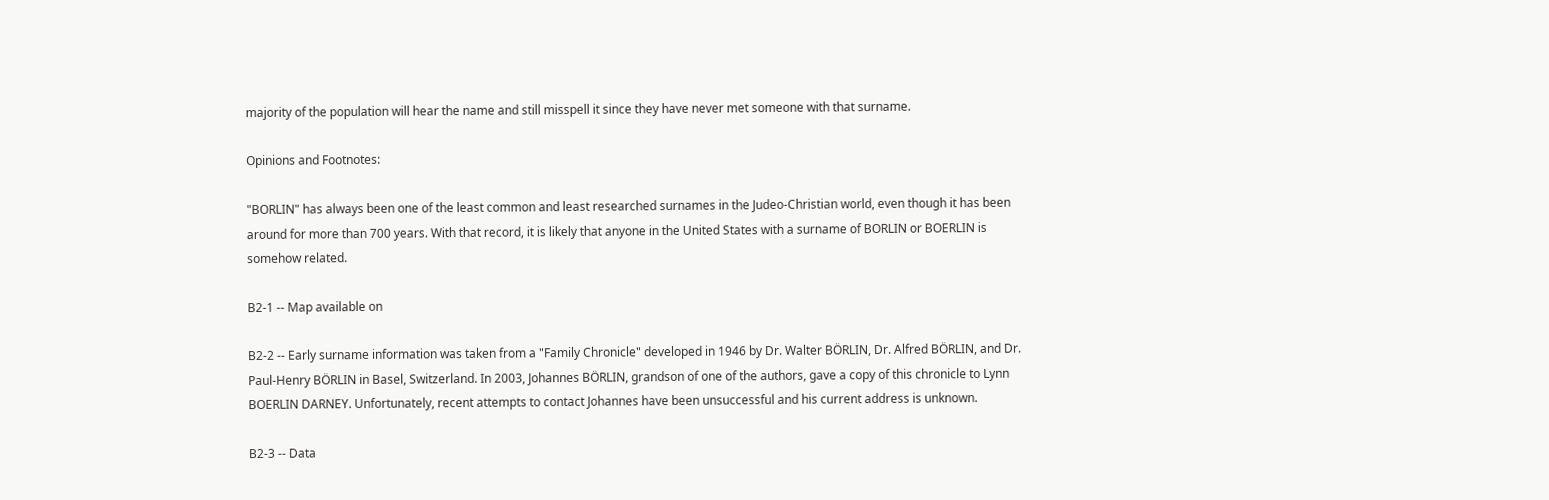majority of the population will hear the name and still misspell it since they have never met someone with that surname.

Opinions and Footnotes:

"BORLIN" has always been one of the least common and least researched surnames in the Judeo-Christian world, even though it has been around for more than 700 years. With that record, it is likely that anyone in the United States with a surname of BORLIN or BOERLIN is somehow related.

B2-1 -- Map available on

B2-2 -- Early surname information was taken from a "Family Chronicle" developed in 1946 by Dr. Walter BÖRLIN, Dr. Alfred BÖRLIN, and Dr. Paul-Henry BÖRLIN in Basel, Switzerland. In 2003, Johannes BÖRLIN, grandson of one of the authors, gave a copy of this chronicle to Lynn BOERLIN DARNEY. Unfortunately, recent attempts to contact Johannes have been unsuccessful and his current address is unknown.

B2-3 -- Data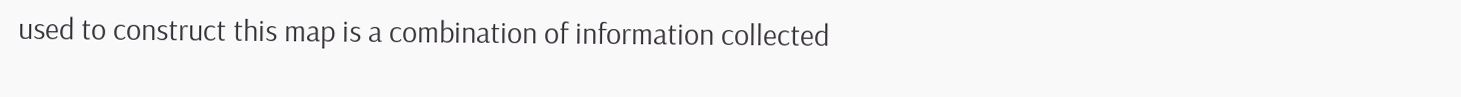used to construct this map is a combination of information collected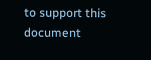to support this document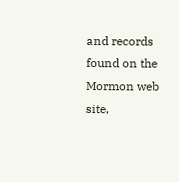and records found on the Mormon web site,